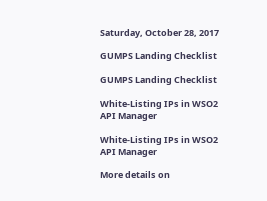Saturday, October 28, 2017

GUMPS Landing Checklist

GUMPS Landing Checklist

White-Listing IPs in WSO2 API Manager

White-Listing IPs in WSO2 API Manager

More details on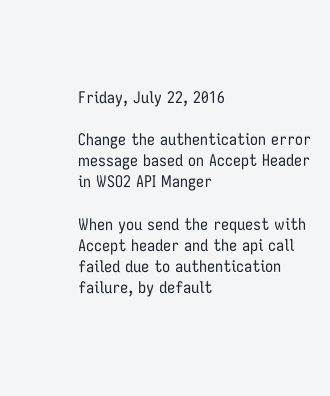Friday, July 22, 2016

Change the authentication error message based on Accept Header in WSO2 API Manger

When you send the request with Accept header and the api call failed due to authentication failure, by default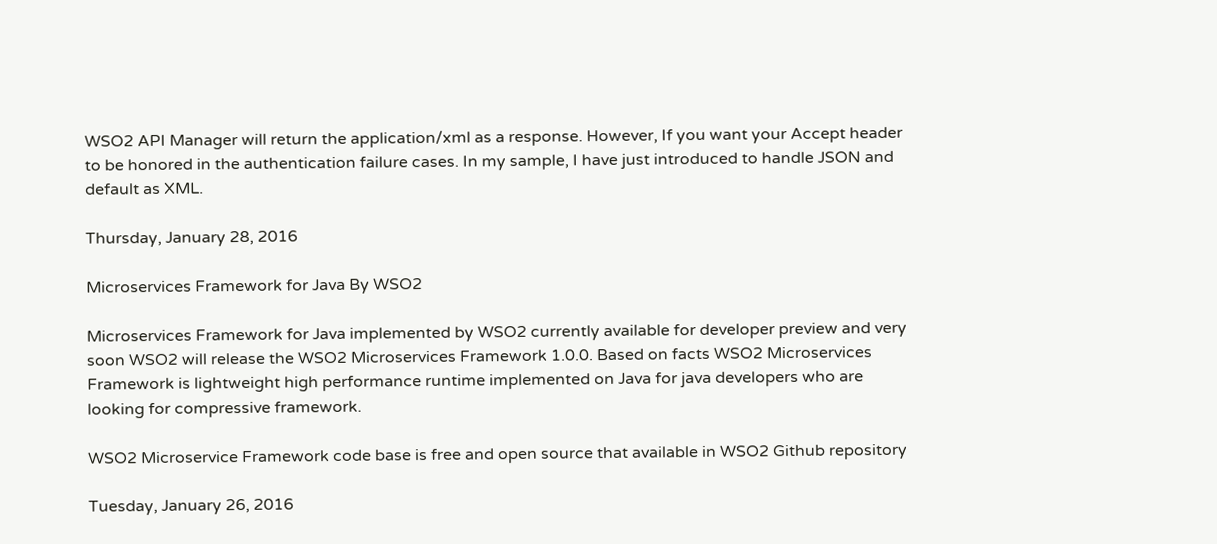WSO2 API Manager will return the application/xml as a response. However, If you want your Accept header to be honored in the authentication failure cases. In my sample, I have just introduced to handle JSON and default as XML.

Thursday, January 28, 2016

Microservices Framework for Java By WSO2

Microservices Framework for Java implemented by WSO2 currently available for developer preview and very soon WSO2 will release the WSO2 Microservices Framework 1.0.0. Based on facts WSO2 Microservices Framework is lightweight high performance runtime implemented on Java for java developers who are looking for compressive framework.

WSO2 Microservice Framework code base is free and open source that available in WSO2 Github repository

Tuesday, January 26, 2016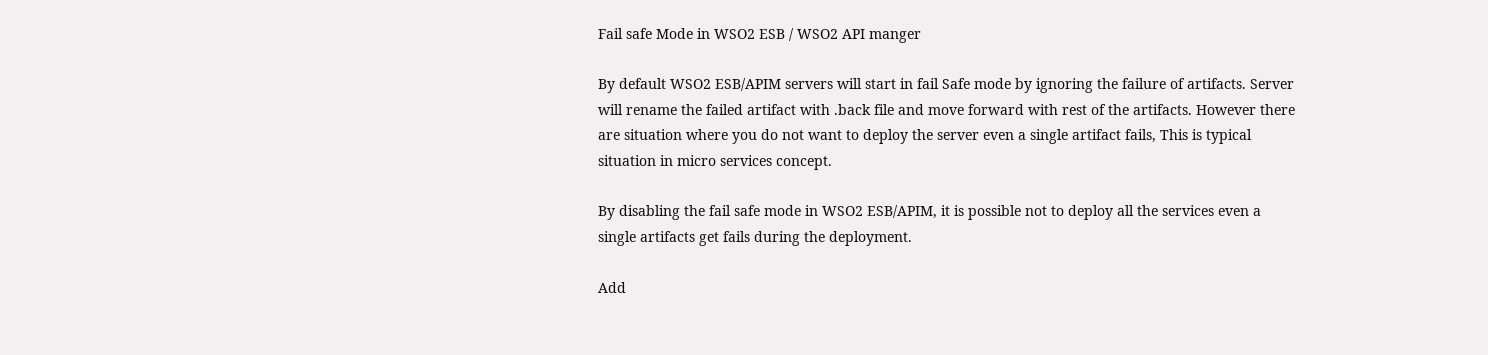Fail safe Mode in WSO2 ESB / WSO2 API manger

By default WSO2 ESB/APIM servers will start in fail Safe mode by ignoring the failure of artifacts. Server will rename the failed artifact with .back file and move forward with rest of the artifacts. However there are situation where you do not want to deploy the server even a single artifact fails, This is typical situation in micro services concept.

By disabling the fail safe mode in WSO2 ESB/APIM, it is possible not to deploy all the services even a single artifacts get fails during the deployment.

Add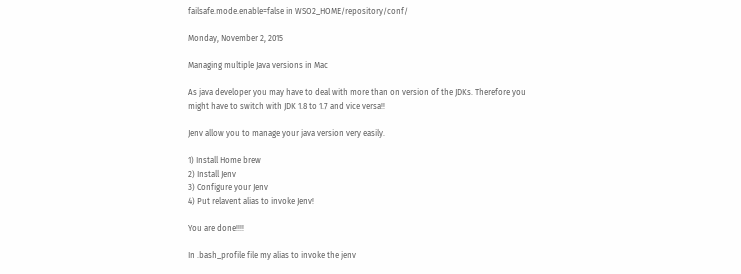failsafe.mode.enable=false in WSO2_HOME/repository/conf/

Monday, November 2, 2015

Managing multiple Java versions in Mac

As java developer you may have to deal with more than on version of the JDKs. Therefore you might have to switch with JDK 1.8 to 1.7 and vice versa!!

Jenv allow you to manage your java version very easily.

1) Install Home brew
2) Install Jenv
3) Configure your Jenv
4) Put relavent alias to invoke Jenv!

You are done!!!!

In .bash_profile file my alias to invoke the jenv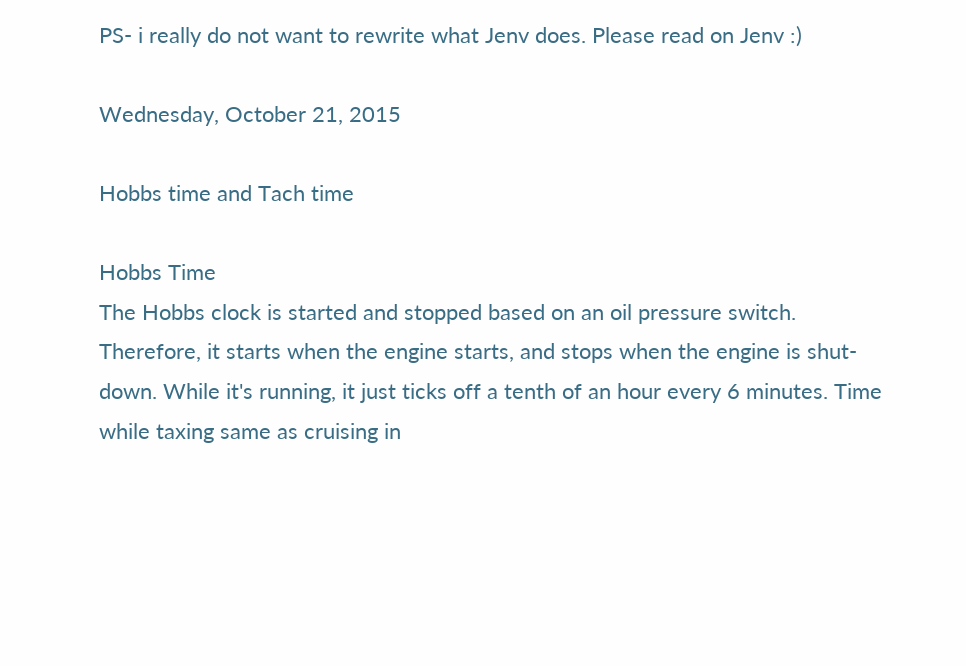PS- i really do not want to rewrite what Jenv does. Please read on Jenv :)

Wednesday, October 21, 2015

Hobbs time and Tach time

Hobbs Time
The Hobbs clock is started and stopped based on an oil pressure switch. Therefore, it starts when the engine starts, and stops when the engine is shut-down. While it's running, it just ticks off a tenth of an hour every 6 minutes. Time while taxing same as cruising in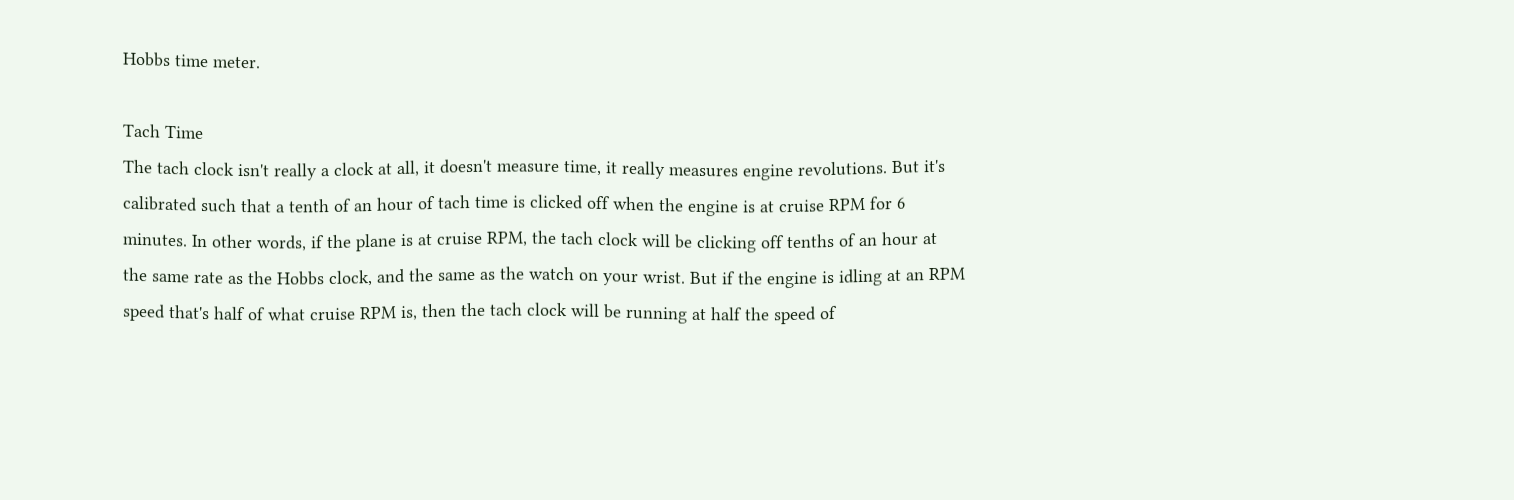Hobbs time meter.

Tach Time
The tach clock isn't really a clock at all, it doesn't measure time, it really measures engine revolutions. But it's calibrated such that a tenth of an hour of tach time is clicked off when the engine is at cruise RPM for 6 minutes. In other words, if the plane is at cruise RPM, the tach clock will be clicking off tenths of an hour at the same rate as the Hobbs clock, and the same as the watch on your wrist. But if the engine is idling at an RPM speed that's half of what cruise RPM is, then the tach clock will be running at half the speed of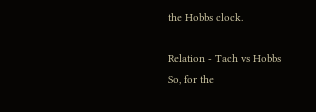the Hobbs clock.

Relation - Tach vs Hobbs
So, for the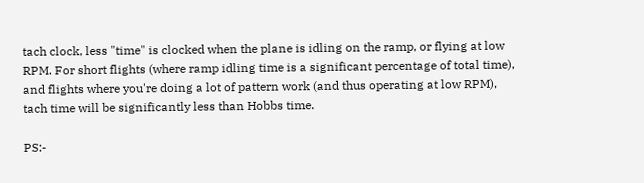tach clock, less "time" is clocked when the plane is idling on the ramp, or flying at low RPM. For short flights (where ramp idling time is a significant percentage of total time), and flights where you're doing a lot of pattern work (and thus operating at low RPM), tach time will be significantly less than Hobbs time.

PS:-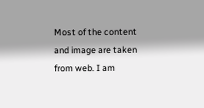Most of the content and image are taken from web. I am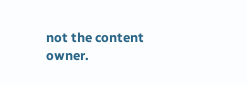not the content owner.